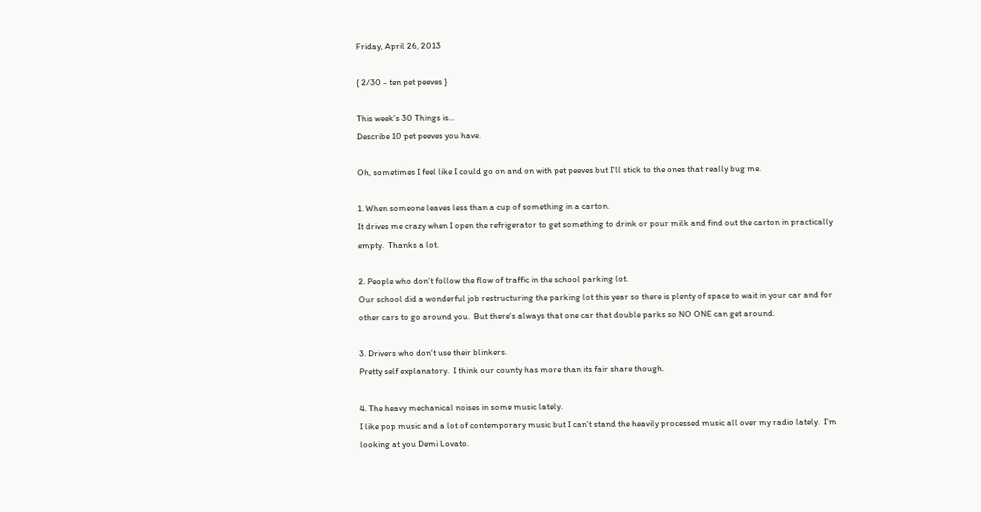Friday, April 26, 2013

{ 2/30 - ten pet peeves }

This week's 30 Things is...
Describe 10 pet peeves you have.

Oh, sometimes I feel like I could go on and on with pet peeves but I'll stick to the ones that really bug me.

1. When someone leaves less than a cup of something in a carton.
It drives me crazy when I open the refrigerator to get something to drink or pour milk and find out the carton in practically empty.  Thanks a lot.

2. People who don't follow the flow of traffic in the school parking lot.
Our school did a wonderful job restructuring the parking lot this year so there is plenty of space to wait in your car and for other cars to go around you.  But there's always that one car that double parks so NO ONE can get around.

3. Drivers who don't use their blinkers.
Pretty self explanatory.  I think our county has more than its fair share though.

4. The heavy mechanical noises in some music lately.
I like pop music and a lot of contemporary music but I can't stand the heavily processed music all over my radio lately.  I'm looking at you Demi Lovato.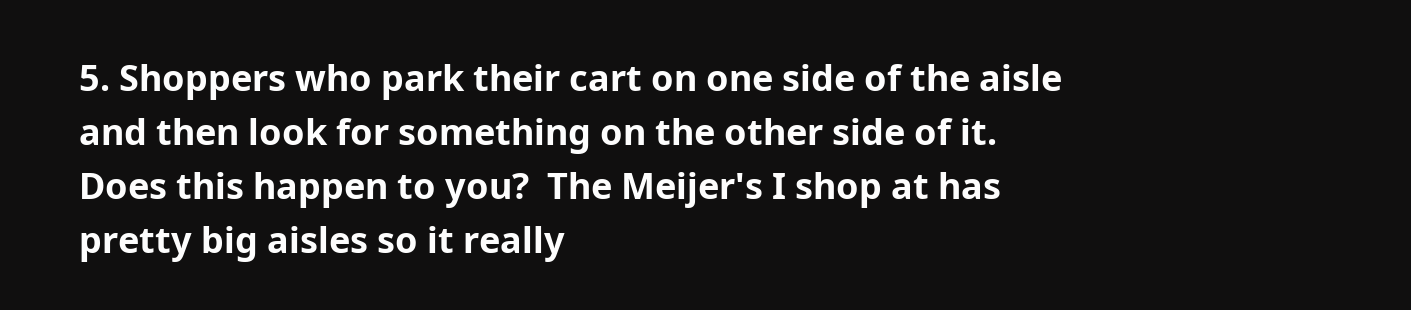5. Shoppers who park their cart on one side of the aisle and then look for something on the other side of it.
Does this happen to you?  The Meijer's I shop at has pretty big aisles so it really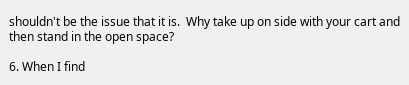shouldn't be the issue that it is.  Why take up on side with your cart and then stand in the open space?

6. When I find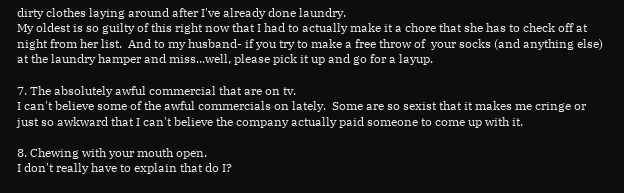dirty clothes laying around after I've already done laundry.
My oldest is so guilty of this right now that I had to actually make it a chore that she has to check off at night from her list.  And to my husband- if you try to make a free throw of  your socks (and anything else) at the laundry hamper and miss...well, please pick it up and go for a layup.

7. The absolutely awful commercial that are on tv.
I can't believe some of the awful commercials on lately.  Some are so sexist that it makes me cringe or just so awkward that I can't believe the company actually paid someone to come up with it.

8. Chewing with your mouth open.
I don't really have to explain that do I?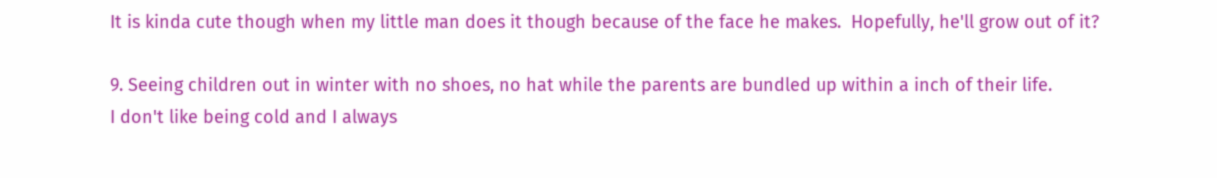It is kinda cute though when my little man does it though because of the face he makes.  Hopefully, he'll grow out of it?

9. Seeing children out in winter with no shoes, no hat while the parents are bundled up within a inch of their life.
I don't like being cold and I always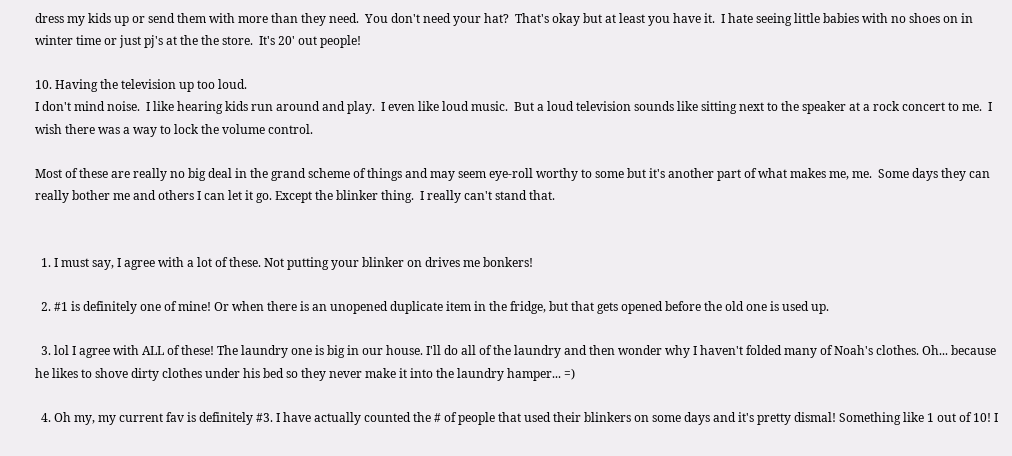dress my kids up or send them with more than they need.  You don't need your hat?  That's okay but at least you have it.  I hate seeing little babies with no shoes on in winter time or just pj's at the the store.  It's 20' out people!

10. Having the television up too loud.
I don't mind noise.  I like hearing kids run around and play.  I even like loud music.  But a loud television sounds like sitting next to the speaker at a rock concert to me.  I wish there was a way to lock the volume control.

Most of these are really no big deal in the grand scheme of things and may seem eye-roll worthy to some but it's another part of what makes me, me.  Some days they can really bother me and others I can let it go. Except the blinker thing.  I really can't stand that.


  1. I must say, I agree with a lot of these. Not putting your blinker on drives me bonkers!

  2. #1 is definitely one of mine! Or when there is an unopened duplicate item in the fridge, but that gets opened before the old one is used up.

  3. lol I agree with ALL of these! The laundry one is big in our house. I'll do all of the laundry and then wonder why I haven't folded many of Noah's clothes. Oh... because he likes to shove dirty clothes under his bed so they never make it into the laundry hamper... =)

  4. Oh my, my current fav is definitely #3. I have actually counted the # of people that used their blinkers on some days and it's pretty dismal! Something like 1 out of 10! I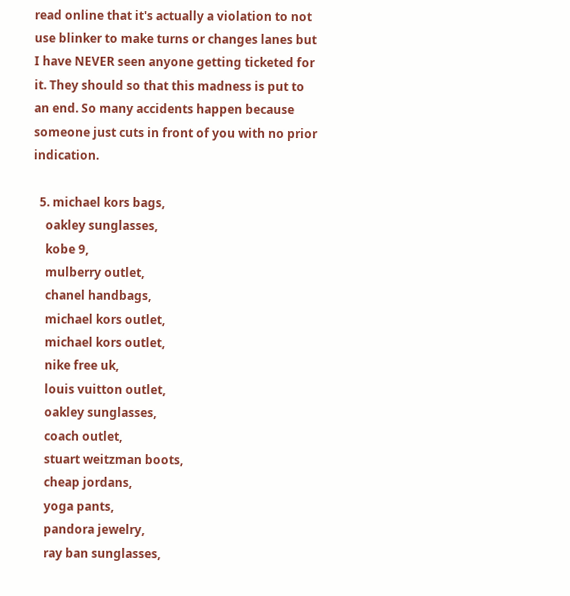read online that it's actually a violation to not use blinker to make turns or changes lanes but I have NEVER seen anyone getting ticketed for it. They should so that this madness is put to an end. So many accidents happen because someone just cuts in front of you with no prior indication.

  5. michael kors bags,
    oakley sunglasses,
    kobe 9,
    mulberry outlet,
    chanel handbags,
    michael kors outlet,
    michael kors outlet,
    nike free uk,
    louis vuitton outlet,
    oakley sunglasses,
    coach outlet,
    stuart weitzman boots,
    cheap jordans,
    yoga pants,
    pandora jewelry,
    ray ban sunglasses,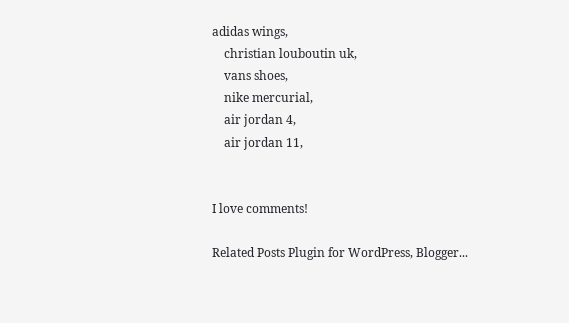adidas wings,
    christian louboutin uk,
    vans shoes,
    nike mercurial,
    air jordan 4,
    air jordan 11,


I love comments!

Related Posts Plugin for WordPress, Blogger...